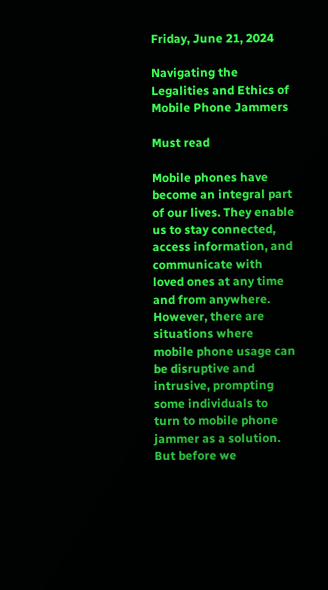Friday, June 21, 2024

Navigating the Legalities and Ethics of Mobile Phone Jammers

Must read

Mobile phones have become an integral part of our lives. They enable us to stay connected, access information, and communicate with loved ones at any time and from anywhere. However, there are situations where mobile phone usage can be disruptive and intrusive, prompting some individuals to turn to mobile phone jammer as a solution. But before we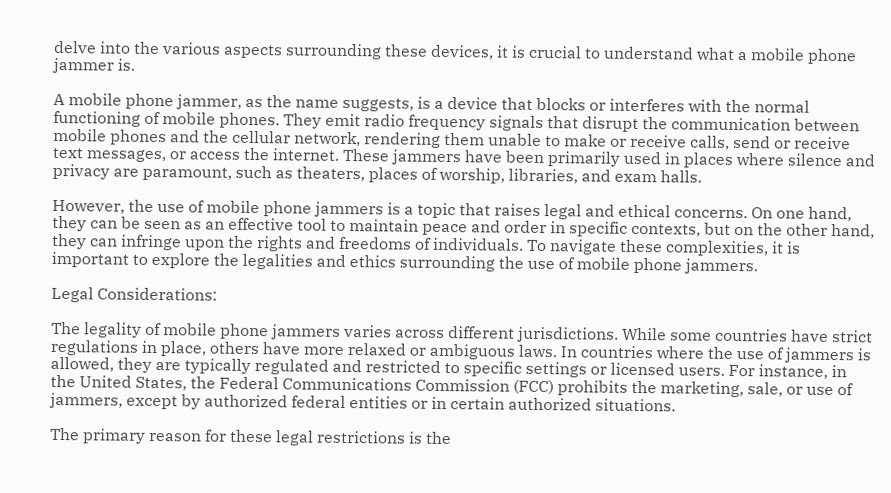delve into the various aspects surrounding these devices, it is crucial to understand what a mobile phone jammer is.

A mobile phone jammer, as the name suggests, is a device that blocks or interferes with the normal functioning of mobile phones. They emit radio frequency signals that disrupt the communication between mobile phones and the cellular network, rendering them unable to make or receive calls, send or receive text messages, or access the internet. These jammers have been primarily used in places where silence and privacy are paramount, such as theaters, places of worship, libraries, and exam halls.

However, the use of mobile phone jammers is a topic that raises legal and ethical concerns. On one hand, they can be seen as an effective tool to maintain peace and order in specific contexts, but on the other hand, they can infringe upon the rights and freedoms of individuals. To navigate these complexities, it is important to explore the legalities and ethics surrounding the use of mobile phone jammers.

Legal Considerations:

The legality of mobile phone jammers varies across different jurisdictions. While some countries have strict regulations in place, others have more relaxed or ambiguous laws. In countries where the use of jammers is allowed, they are typically regulated and restricted to specific settings or licensed users. For instance, in the United States, the Federal Communications Commission (FCC) prohibits the marketing, sale, or use of jammers, except by authorized federal entities or in certain authorized situations.

The primary reason for these legal restrictions is the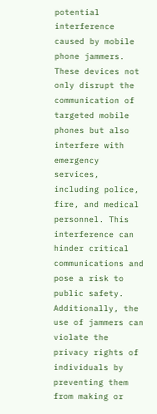potential interference caused by mobile phone jammers. These devices not only disrupt the communication of targeted mobile phones but also interfere with emergency services, including police, fire, and medical personnel. This interference can hinder critical communications and pose a risk to public safety. Additionally, the use of jammers can violate the privacy rights of individuals by preventing them from making or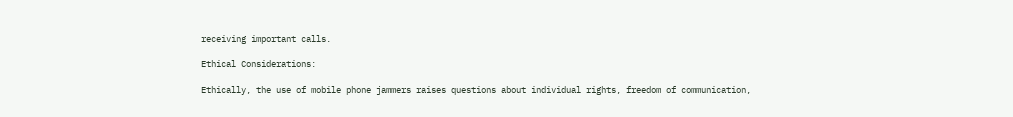receiving important calls.

Ethical Considerations:

Ethically, the use of mobile phone jammers raises questions about individual rights, freedom of communication,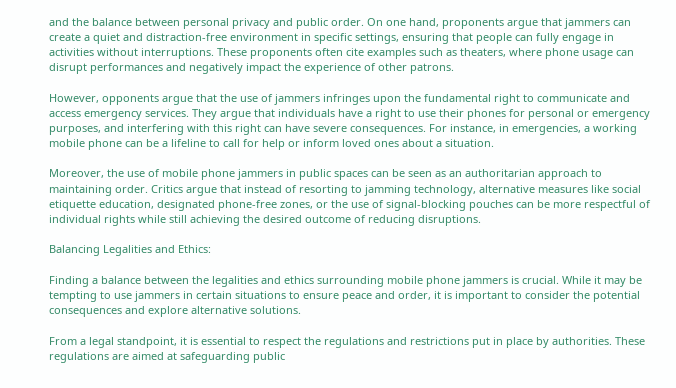and the balance between personal privacy and public order. On one hand, proponents argue that jammers can create a quiet and distraction-free environment in specific settings, ensuring that people can fully engage in activities without interruptions. These proponents often cite examples such as theaters, where phone usage can disrupt performances and negatively impact the experience of other patrons.

However, opponents argue that the use of jammers infringes upon the fundamental right to communicate and access emergency services. They argue that individuals have a right to use their phones for personal or emergency purposes, and interfering with this right can have severe consequences. For instance, in emergencies, a working mobile phone can be a lifeline to call for help or inform loved ones about a situation.

Moreover, the use of mobile phone jammers in public spaces can be seen as an authoritarian approach to maintaining order. Critics argue that instead of resorting to jamming technology, alternative measures like social etiquette education, designated phone-free zones, or the use of signal-blocking pouches can be more respectful of individual rights while still achieving the desired outcome of reducing disruptions.

Balancing Legalities and Ethics:

Finding a balance between the legalities and ethics surrounding mobile phone jammers is crucial. While it may be tempting to use jammers in certain situations to ensure peace and order, it is important to consider the potential consequences and explore alternative solutions.

From a legal standpoint, it is essential to respect the regulations and restrictions put in place by authorities. These regulations are aimed at safeguarding public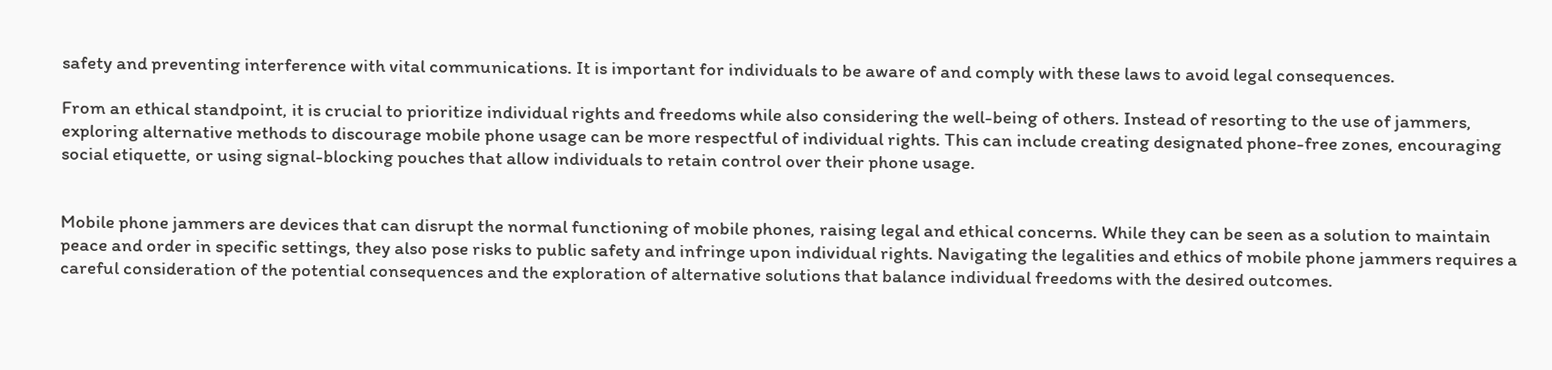safety and preventing interference with vital communications. It is important for individuals to be aware of and comply with these laws to avoid legal consequences.

From an ethical standpoint, it is crucial to prioritize individual rights and freedoms while also considering the well-being of others. Instead of resorting to the use of jammers, exploring alternative methods to discourage mobile phone usage can be more respectful of individual rights. This can include creating designated phone-free zones, encouraging social etiquette, or using signal-blocking pouches that allow individuals to retain control over their phone usage.


Mobile phone jammers are devices that can disrupt the normal functioning of mobile phones, raising legal and ethical concerns. While they can be seen as a solution to maintain peace and order in specific settings, they also pose risks to public safety and infringe upon individual rights. Navigating the legalities and ethics of mobile phone jammers requires a careful consideration of the potential consequences and the exploration of alternative solutions that balance individual freedoms with the desired outcomes.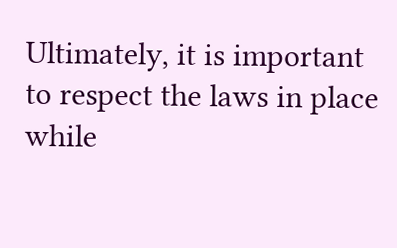Ultimately, it is important to respect the laws in place while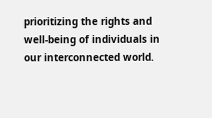prioritizing the rights and well-being of individuals in our interconnected world.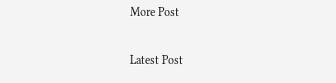More Post

Latest Post